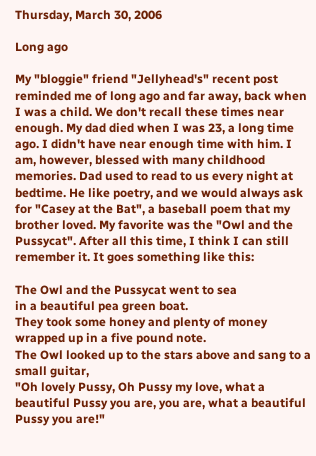Thursday, March 30, 2006

Long ago

My "bloggie" friend "Jellyhead's" recent post reminded me of long ago and far away, back when I was a child. We don't recall these times near enough. My dad died when I was 23, a long time ago. I didn't have near enough time with him. I am, however, blessed with many childhood memories. Dad used to read to us every night at bedtime. He like poetry, and we would always ask for "Casey at the Bat", a baseball poem that my brother loved. My favorite was the "Owl and the Pussycat". After all this time, I think I can still remember it. It goes something like this:

The Owl and the Pussycat went to sea
in a beautiful pea green boat.
They took some honey and plenty of money
wrapped up in a five pound note.
The Owl looked up to the stars above and sang to a small guitar,
"Oh lovely Pussy, Oh Pussy my love, what a beautiful Pussy you are, you are, what a beautiful Pussy you are!"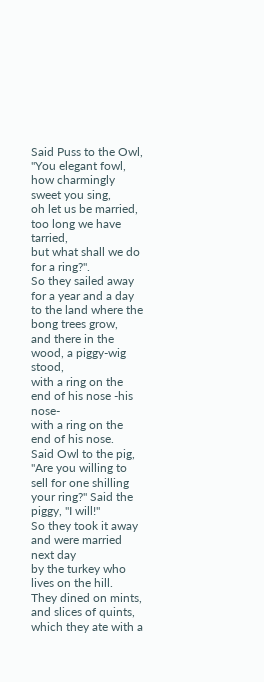Said Puss to the Owl, "You elegant fowl,
how charmingly sweet you sing,
oh let us be married, too long we have tarried,
but what shall we do for a ring?".
So they sailed away for a year and a day to the land where the bong trees grow,
and there in the wood, a piggy-wig stood,
with a ring on the end of his nose -his nose-
with a ring on the end of his nose.
Said Owl to the pig, "Are you willing to sell for one shilling your ring?" Said the piggy, "I will!"
So they took it away and were married next day
by the turkey who lives on the hill.
They dined on mints, and slices of quints,
which they ate with a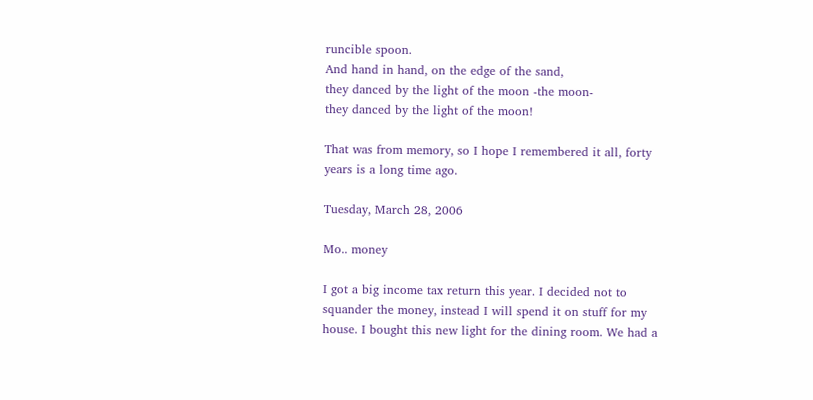runcible spoon.
And hand in hand, on the edge of the sand,
they danced by the light of the moon -the moon-
they danced by the light of the moon!

That was from memory, so I hope I remembered it all, forty years is a long time ago.

Tuesday, March 28, 2006

Mo.. money

I got a big income tax return this year. I decided not to squander the money, instead I will spend it on stuff for my house. I bought this new light for the dining room. We had a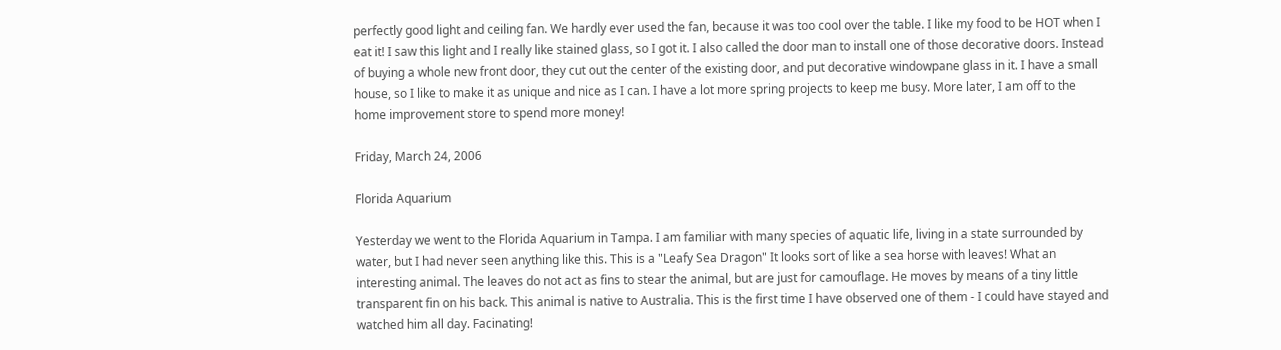perfectly good light and ceiling fan. We hardly ever used the fan, because it was too cool over the table. I like my food to be HOT when I eat it! I saw this light and I really like stained glass, so I got it. I also called the door man to install one of those decorative doors. Instead of buying a whole new front door, they cut out the center of the existing door, and put decorative windowpane glass in it. I have a small house, so I like to make it as unique and nice as I can. I have a lot more spring projects to keep me busy. More later, I am off to the home improvement store to spend more money!

Friday, March 24, 2006

Florida Aquarium

Yesterday we went to the Florida Aquarium in Tampa. I am familiar with many species of aquatic life, living in a state surrounded by water, but I had never seen anything like this. This is a "Leafy Sea Dragon" It looks sort of like a sea horse with leaves! What an interesting animal. The leaves do not act as fins to stear the animal, but are just for camouflage. He moves by means of a tiny little transparent fin on his back. This animal is native to Australia. This is the first time I have observed one of them - I could have stayed and watched him all day. Facinating!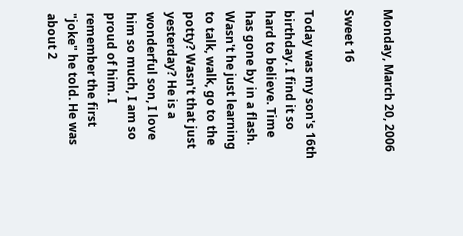Monday, March 20, 2006

Sweet 16

Today was my son's 16th birthday. I find it so hard to believe. Time has gone by in a flash. Wasn't he just learning to talk, walk, go to the potty? Wasn't that just yesterday? He is a wonderful son, I love him so much, I am so proud of him. I remember the first "joke" he told. He was about 2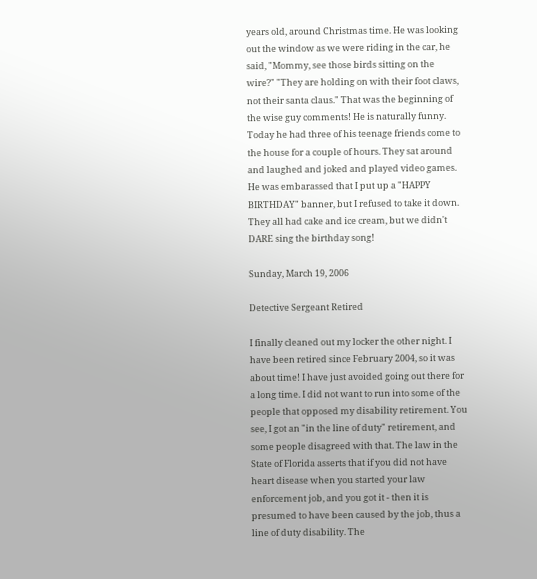years old, around Christmas time. He was looking out the window as we were riding in the car, he said, "Mommy, see those birds sitting on the wire?" "They are holding on with their foot claws, not their santa claus." That was the beginning of the wise guy comments! He is naturally funny. Today he had three of his teenage friends come to the house for a couple of hours. They sat around and laughed and joked and played video games. He was embarassed that I put up a "HAPPY BIRTHDAY" banner, but I refused to take it down. They all had cake and ice cream, but we didn't DARE sing the birthday song!

Sunday, March 19, 2006

Detective Sergeant Retired

I finally cleaned out my locker the other night. I have been retired since February 2004, so it was about time! I have just avoided going out there for a long time. I did not want to run into some of the people that opposed my disability retirement. You see, I got an "in the line of duty" retirement, and some people disagreed with that. The law in the State of Florida asserts that if you did not have heart disease when you started your law enforcement job, and you got it - then it is presumed to have been caused by the job, thus a line of duty disability. The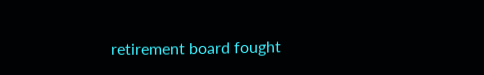retirement board fought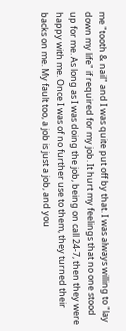me "tooth & nail" and I was quite put off by that. I was always willing to "lay down my life" if required for my job. It hurt my feelings that no one stood up for me. As long as I was doing the job, being on call 24-7, then they were happy with me. Once I was of no further use to them, they turned their backs on me. My fault too, a job is just a job, and you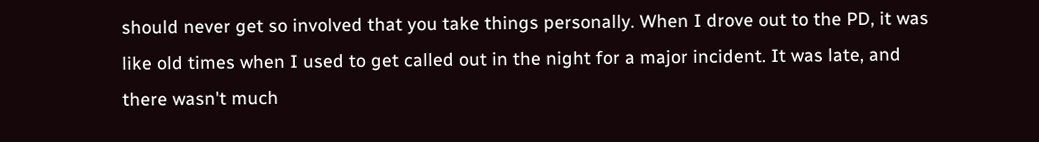should never get so involved that you take things personally. When I drove out to the PD, it was like old times when I used to get called out in the night for a major incident. It was late, and there wasn't much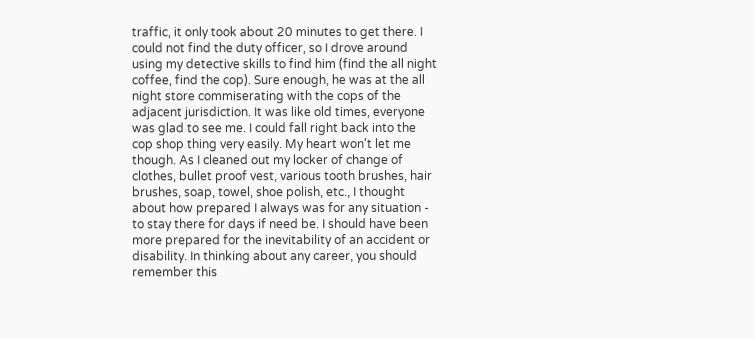traffic, it only took about 20 minutes to get there. I could not find the duty officer, so I drove around using my detective skills to find him (find the all night coffee, find the cop). Sure enough, he was at the all night store commiserating with the cops of the adjacent jurisdiction. It was like old times, everyone was glad to see me. I could fall right back into the cop shop thing very easily. My heart won't let me though. As I cleaned out my locker of change of clothes, bullet proof vest, various tooth brushes, hair brushes, soap, towel, shoe polish, etc., I thought about how prepared I always was for any situation - to stay there for days if need be. I should have been more prepared for the inevitability of an accident or disability. In thinking about any career, you should remember this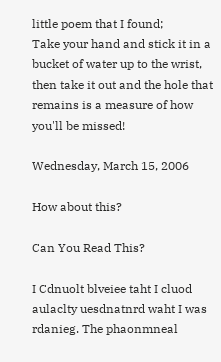little poem that I found;
Take your hand and stick it in a bucket of water up to the wrist, then take it out and the hole that remains is a measure of how you'll be missed!

Wednesday, March 15, 2006

How about this?

Can You Read This?

I Cdnuolt blveiee taht I cluod aulaclty uesdnatnrd waht I was rdanieg. The phaonmneal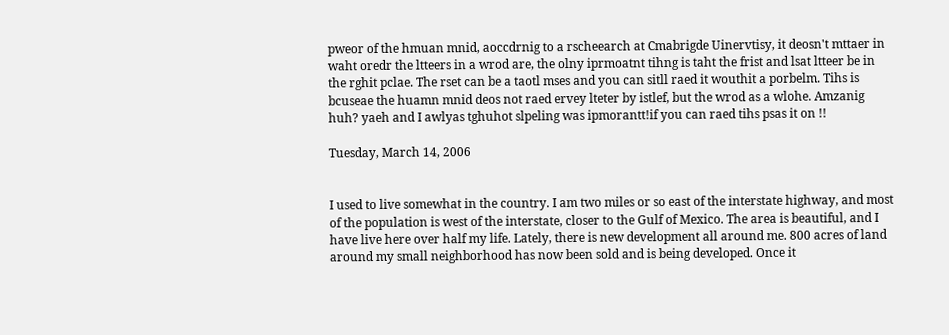pweor of the hmuan mnid, aoccdrnig to a rscheearch at Cmabrigde Uinervtisy, it deosn't mttaer in waht oredr the ltteers in a wrod are, the olny iprmoatnt tihng is taht the frist and lsat ltteer be in the rghit pclae. The rset can be a taotl mses and you can sitll raed it wouthit a porbelm. Tihs is bcuseae the huamn mnid deos not raed ervey lteter by istlef, but the wrod as a wlohe. Amzanig huh? yaeh and I awlyas tghuhot slpeling was ipmorantt!if you can raed tihs psas it on !!

Tuesday, March 14, 2006


I used to live somewhat in the country. I am two miles or so east of the interstate highway, and most of the population is west of the interstate, closer to the Gulf of Mexico. The area is beautiful, and I have live here over half my life. Lately, there is new development all around me. 800 acres of land around my small neighborhood has now been sold and is being developed. Once it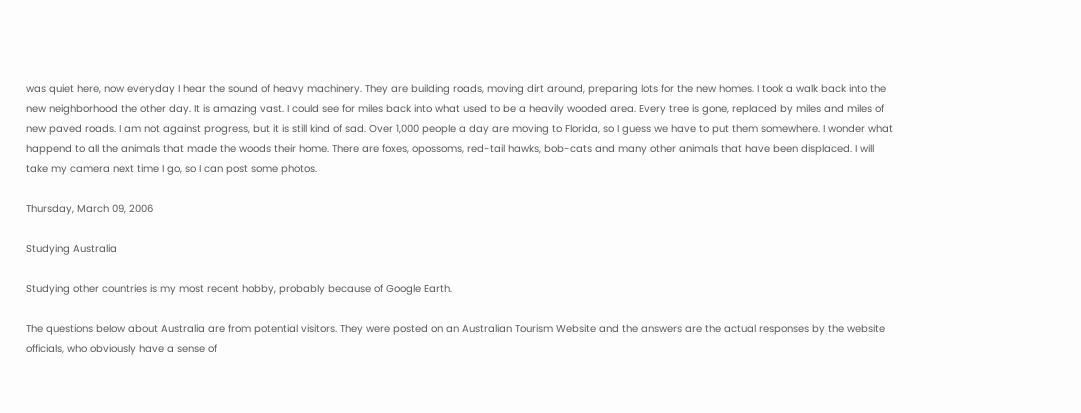was quiet here, now everyday I hear the sound of heavy machinery. They are building roads, moving dirt around, preparing lots for the new homes. I took a walk back into the new neighborhood the other day. It is amazing vast. I could see for miles back into what used to be a heavily wooded area. Every tree is gone, replaced by miles and miles of new paved roads. I am not against progress, but it is still kind of sad. Over 1,000 people a day are moving to Florida, so I guess we have to put them somewhere. I wonder what happend to all the animals that made the woods their home. There are foxes, opossoms, red-tail hawks, bob-cats and many other animals that have been displaced. I will take my camera next time I go, so I can post some photos.

Thursday, March 09, 2006

Studying Australia

Studying other countries is my most recent hobby, probably because of Google Earth.

The questions below about Australia are from potential visitors. They were posted on an Australian Tourism Website and the answers are the actual responses by the website officials, who obviously have a sense of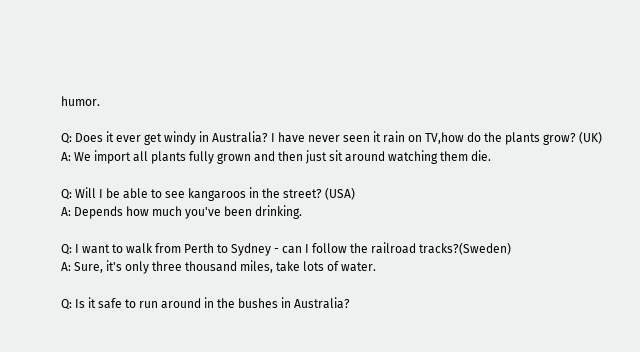humor.

Q: Does it ever get windy in Australia? I have never seen it rain on TV,how do the plants grow? (UK)
A: We import all plants fully grown and then just sit around watching them die.

Q: Will I be able to see kangaroos in the street? (USA)
A: Depends how much you've been drinking.

Q: I want to walk from Perth to Sydney - can I follow the railroad tracks?(Sweden)
A: Sure, it's only three thousand miles, take lots of water.

Q: Is it safe to run around in the bushes in Australia?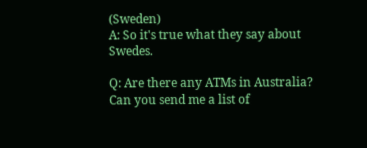(Sweden)
A: So it's true what they say about Swedes.

Q: Are there any ATMs in Australia? Can you send me a list of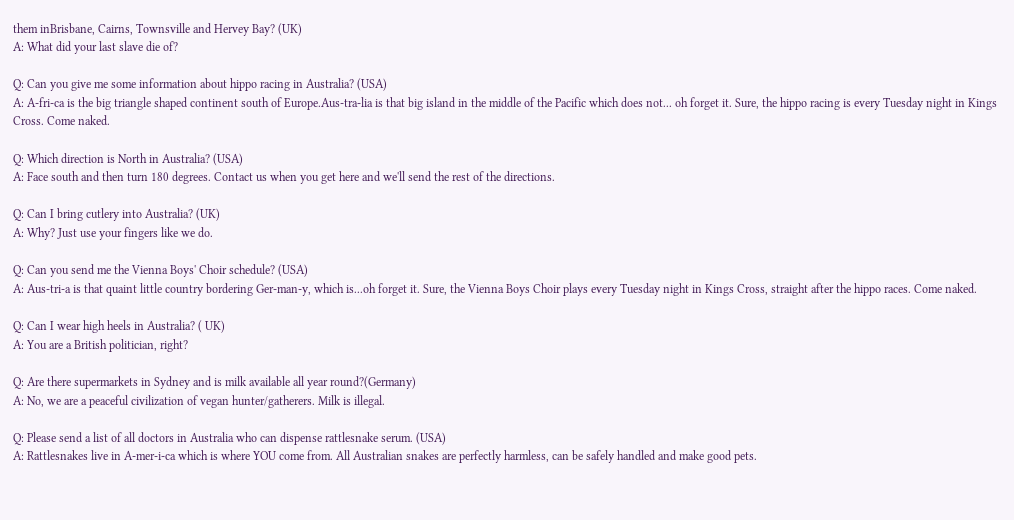them inBrisbane, Cairns, Townsville and Hervey Bay? (UK)
A: What did your last slave die of?

Q: Can you give me some information about hippo racing in Australia? (USA)
A: A-fri-ca is the big triangle shaped continent south of Europe.Aus-tra-lia is that big island in the middle of the Pacific which does not... oh forget it. Sure, the hippo racing is every Tuesday night in Kings Cross. Come naked.

Q: Which direction is North in Australia? (USA)
A: Face south and then turn 180 degrees. Contact us when you get here and we'll send the rest of the directions.

Q: Can I bring cutlery into Australia? (UK)
A: Why? Just use your fingers like we do.

Q: Can you send me the Vienna Boys' Choir schedule? (USA)
A: Aus-tri-a is that quaint little country bordering Ger-man-y, which is...oh forget it. Sure, the Vienna Boys Choir plays every Tuesday night in Kings Cross, straight after the hippo races. Come naked.

Q: Can I wear high heels in Australia? ( UK)
A: You are a British politician, right?

Q: Are there supermarkets in Sydney and is milk available all year round?(Germany)
A: No, we are a peaceful civilization of vegan hunter/gatherers. Milk is illegal.

Q: Please send a list of all doctors in Australia who can dispense rattlesnake serum. (USA)
A: Rattlesnakes live in A-mer-i-ca which is where YOU come from. All Australian snakes are perfectly harmless, can be safely handled and make good pets.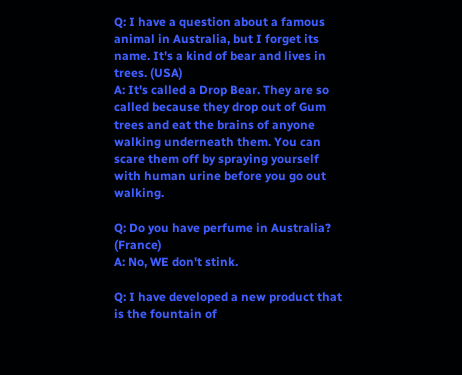Q: I have a question about a famous animal in Australia, but I forget its name. It's a kind of bear and lives in trees. (USA)
A: It's called a Drop Bear. They are so called because they drop out of Gum trees and eat the brains of anyone walking underneath them. You can scare them off by spraying yourself with human urine before you go out walking.

Q: Do you have perfume in Australia? (France)
A: No, WE don't stink.

Q: I have developed a new product that is the fountain of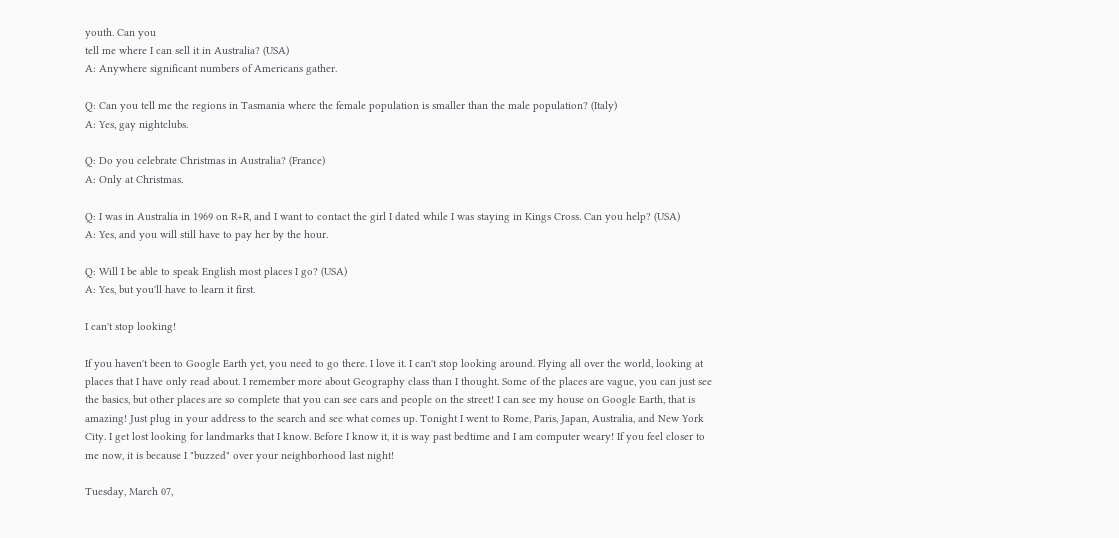youth. Can you
tell me where I can sell it in Australia? (USA)
A: Anywhere significant numbers of Americans gather.

Q: Can you tell me the regions in Tasmania where the female population is smaller than the male population? (Italy)
A: Yes, gay nightclubs.

Q: Do you celebrate Christmas in Australia? (France)
A: Only at Christmas.

Q: I was in Australia in 1969 on R+R, and I want to contact the girl I dated while I was staying in Kings Cross. Can you help? (USA)
A: Yes, and you will still have to pay her by the hour.

Q: Will I be able to speak English most places I go? (USA)
A: Yes, but you'll have to learn it first.

I can't stop looking!

If you haven't been to Google Earth yet, you need to go there. I love it. I can't stop looking around. Flying all over the world, looking at places that I have only read about. I remember more about Geography class than I thought. Some of the places are vague, you can just see the basics, but other places are so complete that you can see cars and people on the street! I can see my house on Google Earth, that is amazing! Just plug in your address to the search and see what comes up. Tonight I went to Rome, Paris, Japan, Australia, and New York City. I get lost looking for landmarks that I know. Before I know it, it is way past bedtime and I am computer weary! If you feel closer to me now, it is because I "buzzed" over your neighborhood last night!

Tuesday, March 07,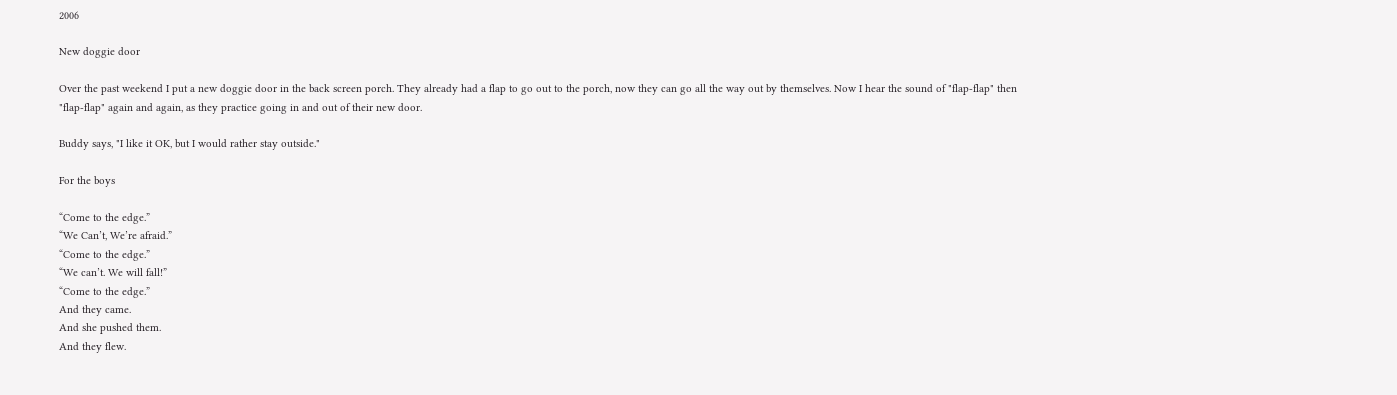2006

New doggie door

Over the past weekend I put a new doggie door in the back screen porch. They already had a flap to go out to the porch, now they can go all the way out by themselves. Now I hear the sound of "flap-flap" then "flap-flap" again and again, as they practice going in and out of their new door.

Buddy says, "I like it OK, but I would rather stay outside."

For the boys

“Come to the edge.”
“We Can’t, We’re afraid.”
“Come to the edge.”
“We can’t. We will fall!”
“Come to the edge.”
And they came.
And she pushed them.
And they flew.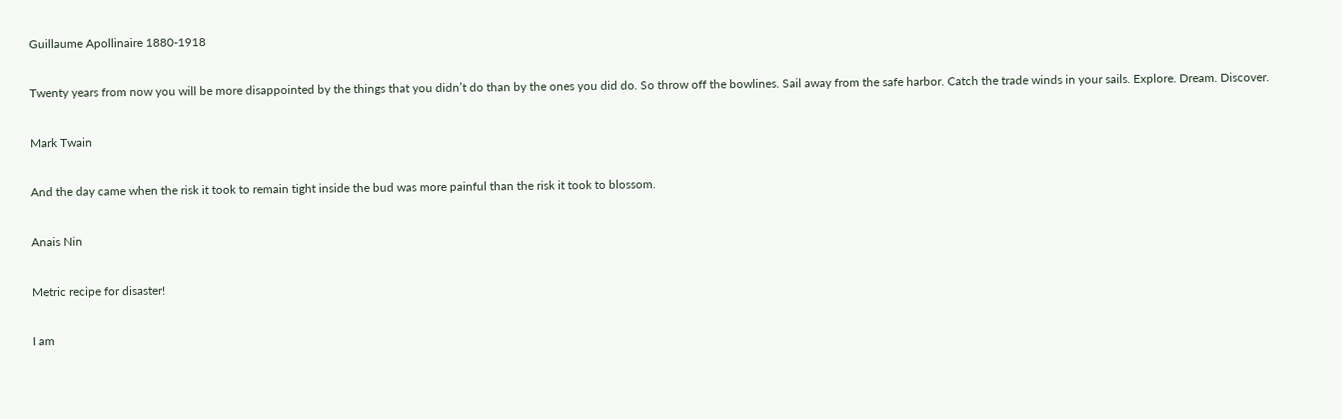Guillaume Apollinaire 1880-1918

Twenty years from now you will be more disappointed by the things that you didn’t do than by the ones you did do. So throw off the bowlines. Sail away from the safe harbor. Catch the trade winds in your sails. Explore. Dream. Discover.

Mark Twain

And the day came when the risk it took to remain tight inside the bud was more painful than the risk it took to blossom.

Anais Nin

Metric recipe for disaster!

I am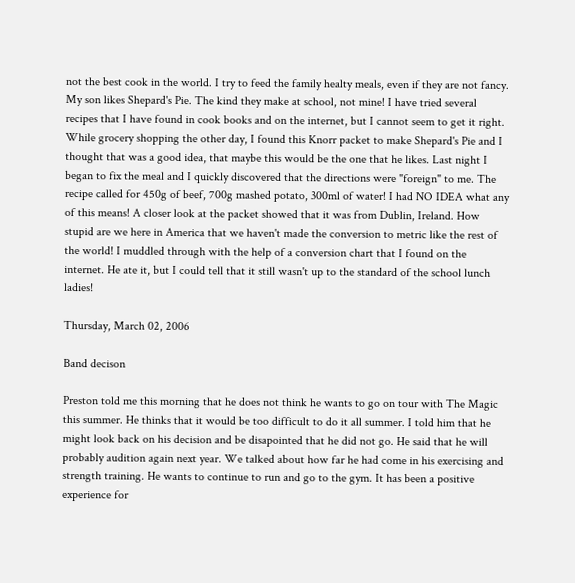not the best cook in the world. I try to feed the family healty meals, even if they are not fancy. My son likes Shepard's Pie. The kind they make at school, not mine! I have tried several recipes that I have found in cook books and on the internet, but I cannot seem to get it right. While grocery shopping the other day, I found this Knorr packet to make Shepard's Pie and I thought that was a good idea, that maybe this would be the one that he likes. Last night I began to fix the meal and I quickly discovered that the directions were "foreign" to me. The recipe called for 450g of beef, 700g mashed potato, 300ml of water! I had NO IDEA what any of this means! A closer look at the packet showed that it was from Dublin, Ireland. How stupid are we here in America that we haven't made the conversion to metric like the rest of the world! I muddled through with the help of a conversion chart that I found on the internet. He ate it, but I could tell that it still wasn't up to the standard of the school lunch ladies!

Thursday, March 02, 2006

Band decison

Preston told me this morning that he does not think he wants to go on tour with The Magic this summer. He thinks that it would be too difficult to do it all summer. I told him that he might look back on his decision and be disapointed that he did not go. He said that he will probably audition again next year. We talked about how far he had come in his exercising and strength training. He wants to continue to run and go to the gym. It has been a positive experience for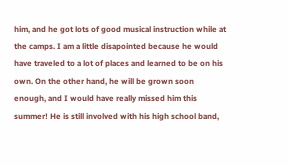him, and he got lots of good musical instruction while at the camps. I am a little disapointed because he would have traveled to a lot of places and learned to be on his own. On the other hand, he will be grown soon enough, and I would have really missed him this summer! He is still involved with his high school band,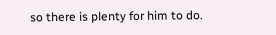so there is plenty for him to do.